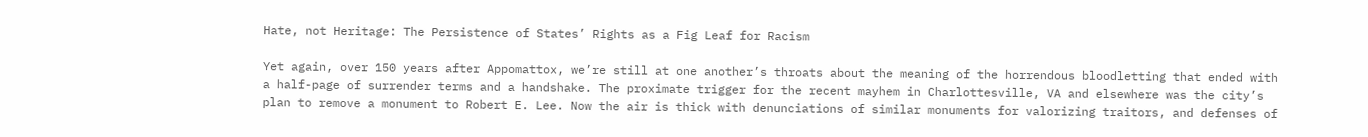Hate, not Heritage: The Persistence of States’ Rights as a Fig Leaf for Racism

Yet again, over 150 years after Appomattox, we’re still at one another’s throats about the meaning of the horrendous bloodletting that ended with a half-page of surrender terms and a handshake. The proximate trigger for the recent mayhem in Charlottesville, VA and elsewhere was the city’s plan to remove a monument to Robert E. Lee. Now the air is thick with denunciations of similar monuments for valorizing traitors, and defenses of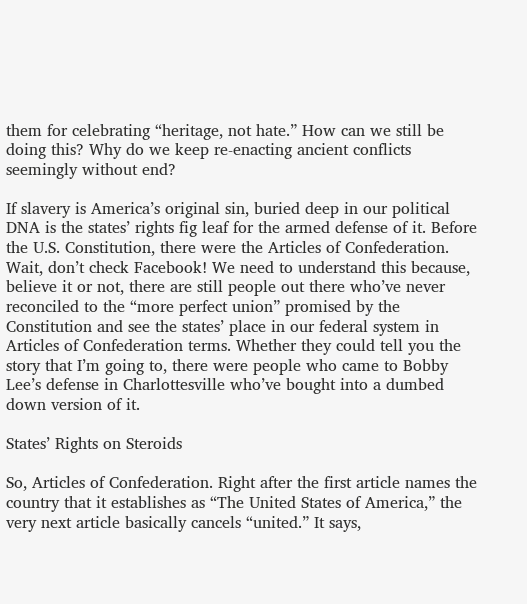them for celebrating “heritage, not hate.” How can we still be doing this? Why do we keep re-enacting ancient conflicts seemingly without end?

If slavery is America’s original sin, buried deep in our political DNA is the states’ rights fig leaf for the armed defense of it. Before the U.S. Constitution, there were the Articles of Confederation. Wait, don’t check Facebook! We need to understand this because, believe it or not, there are still people out there who’ve never reconciled to the “more perfect union” promised by the Constitution and see the states’ place in our federal system in Articles of Confederation terms. Whether they could tell you the story that I’m going to, there were people who came to Bobby Lee’s defense in Charlottesville who’ve bought into a dumbed down version of it.

States’ Rights on Steroids

So, Articles of Confederation. Right after the first article names the country that it establishes as “The United States of America,” the very next article basically cancels “united.” It says,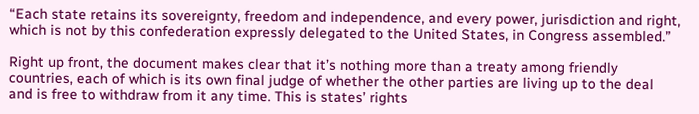“Each state retains its sovereignty, freedom and independence, and every power, jurisdiction and right, which is not by this confederation expressly delegated to the United States, in Congress assembled.”

Right up front, the document makes clear that it’s nothing more than a treaty among friendly countries, each of which is its own final judge of whether the other parties are living up to the deal and is free to withdraw from it any time. This is states’ rights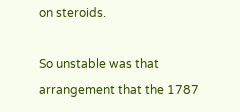on steroids.

So unstable was that arrangement that the 1787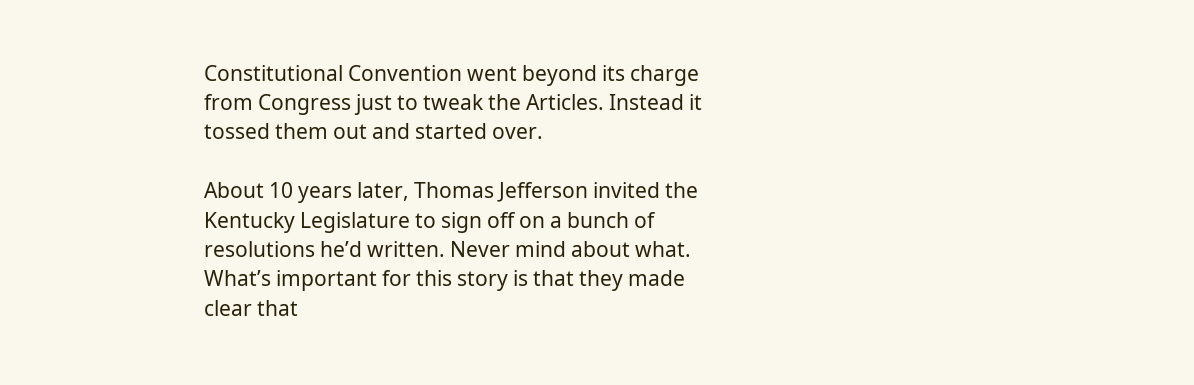Constitutional Convention went beyond its charge from Congress just to tweak the Articles. Instead it tossed them out and started over.

About 10 years later, Thomas Jefferson invited the Kentucky Legislature to sign off on a bunch of resolutions he’d written. Never mind about what. What’s important for this story is that they made clear that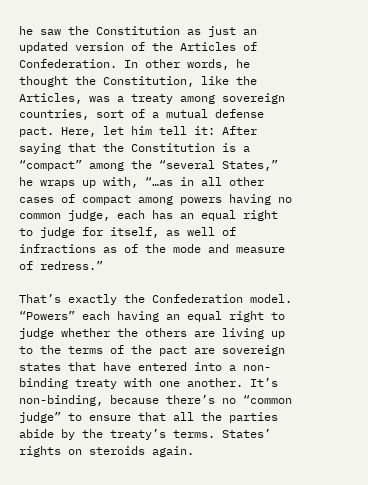he saw the Constitution as just an updated version of the Articles of Confederation. In other words, he thought the Constitution, like the Articles, was a treaty among sovereign countries, sort of a mutual defense pact. Here, let him tell it: After saying that the Constitution is a “compact” among the “several States,” he wraps up with, “…as in all other cases of compact among powers having no common judge, each has an equal right to judge for itself, as well of infractions as of the mode and measure of redress.”

That’s exactly the Confederation model. “Powers” each having an equal right to judge whether the others are living up to the terms of the pact are sovereign states that have entered into a non-binding treaty with one another. It’s non-binding, because there’s no “common judge” to ensure that all the parties abide by the treaty’s terms. States’ rights on steroids again.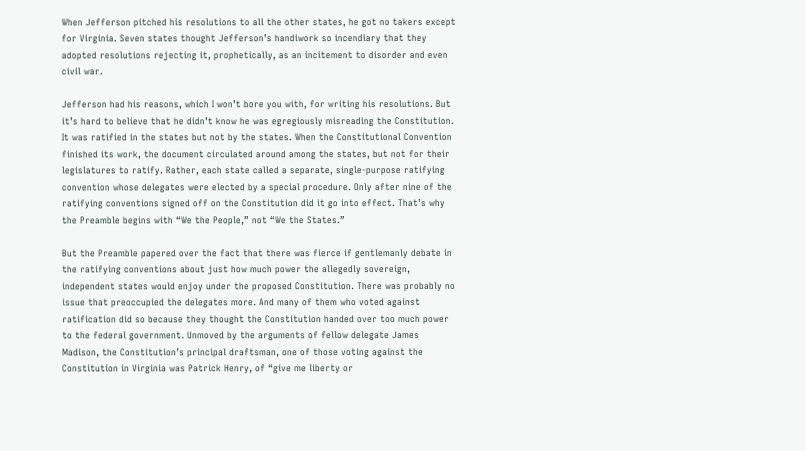When Jefferson pitched his resolutions to all the other states, he got no takers except for Virginia. Seven states thought Jefferson’s handiwork so incendiary that they adopted resolutions rejecting it, prophetically, as an incitement to disorder and even civil war.

Jefferson had his reasons, which I won’t bore you with, for writing his resolutions. But it’s hard to believe that he didn’t know he was egregiously misreading the Constitution. It was ratified in the states but not by the states. When the Constitutional Convention finished its work, the document circulated around among the states, but not for their legislatures to ratify. Rather, each state called a separate, single-purpose ratifying convention whose delegates were elected by a special procedure. Only after nine of the ratifying conventions signed off on the Constitution did it go into effect. That’s why the Preamble begins with “We the People,” not “We the States.”

But the Preamble papered over the fact that there was fierce if gentlemanly debate in the ratifying conventions about just how much power the allegedly sovereign, independent states would enjoy under the proposed Constitution. There was probably no issue that preoccupied the delegates more. And many of them who voted against ratification did so because they thought the Constitution handed over too much power to the federal government. Unmoved by the arguments of fellow delegate James Madison, the Constitution’s principal draftsman, one of those voting against the Constitution in Virginia was Patrick Henry, of “give me liberty or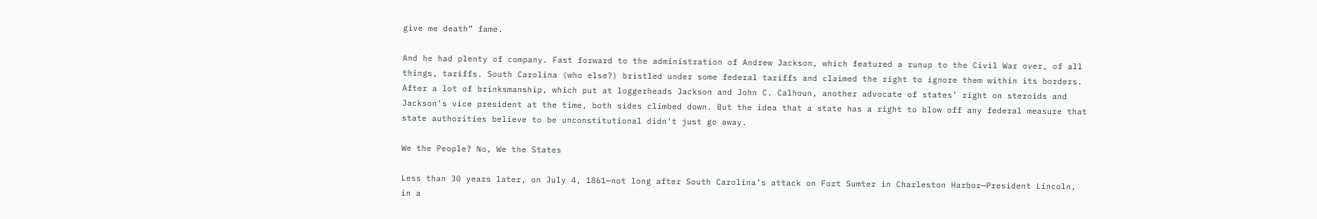give me death” fame.

And he had plenty of company. Fast forward to the administration of Andrew Jackson, which featured a runup to the Civil War over, of all things, tariffs. South Carolina (who else?) bristled under some federal tariffs and claimed the right to ignore them within its borders. After a lot of brinksmanship, which put at loggerheads Jackson and John C. Calhoun, another advocate of states’ right on steroids and Jackson’s vice president at the time, both sides climbed down. But the idea that a state has a right to blow off any federal measure that state authorities believe to be unconstitutional didn’t just go away.

We the People? No, We the States

Less than 30 years later, on July 4, 1861—not long after South Carolina’s attack on Fort Sumter in Charleston Harbor—President Lincoln, in a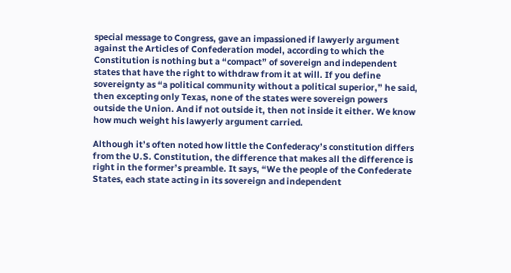special message to Congress, gave an impassioned if lawyerly argument against the Articles of Confederation model, according to which the Constitution is nothing but a “compact” of sovereign and independent states that have the right to withdraw from it at will. If you define sovereignty as “a political community without a political superior,” he said, then excepting only Texas, none of the states were sovereign powers outside the Union. And if not outside it, then not inside it either. We know how much weight his lawyerly argument carried.

Although it’s often noted how little the Confederacy’s constitution differs from the U.S. Constitution, the difference that makes all the difference is right in the former’s preamble. It says, “We the people of the Confederate States, each state acting in its sovereign and independent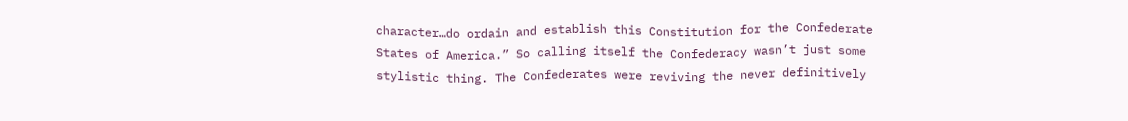character…do ordain and establish this Constitution for the Confederate States of America.” So calling itself the Confederacy wasn’t just some stylistic thing. The Confederates were reviving the never definitively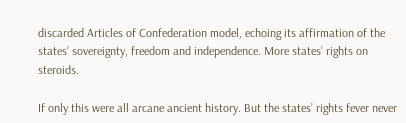discarded Articles of Confederation model, echoing its affirmation of the states’ sovereignty, freedom and independence. More states’ rights on steroids.

If only this were all arcane ancient history. But the states’ rights fever never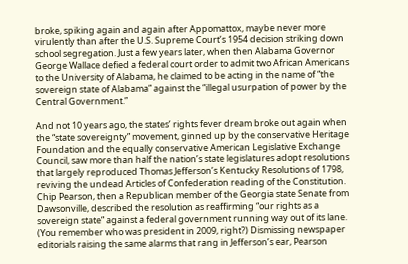broke, spiking again and again after Appomattox, maybe never more virulently than after the U.S. Supreme Court’s 1954 decision striking down school segregation. Just a few years later, when then Alabama Governor George Wallace defied a federal court order to admit two African Americans to the University of Alabama, he claimed to be acting in the name of “the sovereign state of Alabama” against the “illegal usurpation of power by the Central Government.”

And not 10 years ago, the states’ rights fever dream broke out again when the “state sovereignty” movement, ginned up by the conservative Heritage Foundation and the equally conservative American Legislative Exchange Council, saw more than half the nation’s state legislatures adopt resolutions that largely reproduced Thomas Jefferson’s Kentucky Resolutions of 1798, reviving the undead Articles of Confederation reading of the Constitution. Chip Pearson, then a Republican member of the Georgia state Senate from Dawsonville, described the resolution as reaffirming “our rights as a sovereign state” against a federal government running way out of its lane. (You remember who was president in 2009, right?) Dismissing newspaper editorials raising the same alarms that rang in Jefferson’s ear, Pearson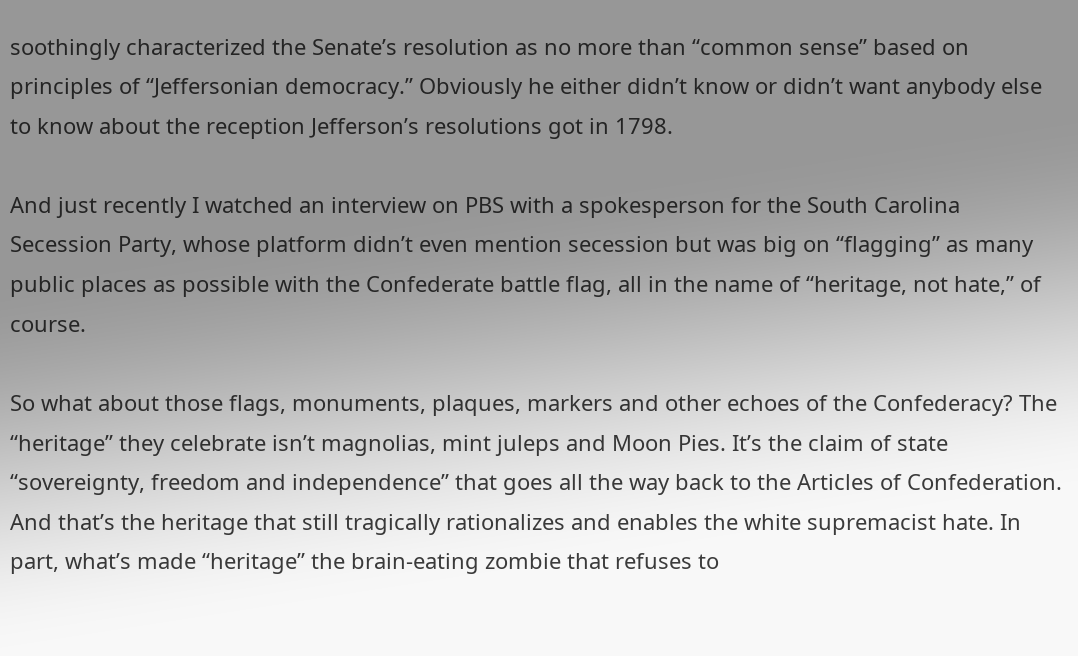soothingly characterized the Senate’s resolution as no more than “common sense” based on principles of “Jeffersonian democracy.” Obviously he either didn’t know or didn’t want anybody else to know about the reception Jefferson’s resolutions got in 1798.

And just recently I watched an interview on PBS with a spokesperson for the South Carolina Secession Party, whose platform didn’t even mention secession but was big on “flagging” as many public places as possible with the Confederate battle flag, all in the name of “heritage, not hate,” of course.

So what about those flags, monuments, plaques, markers and other echoes of the Confederacy? The “heritage” they celebrate isn’t magnolias, mint juleps and Moon Pies. It’s the claim of state “sovereignty, freedom and independence” that goes all the way back to the Articles of Confederation. And that’s the heritage that still tragically rationalizes and enables the white supremacist hate. In part, what’s made “heritage” the brain-eating zombie that refuses to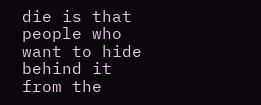die is that people who want to hide behind it from the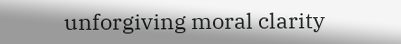unforgiving moral clarity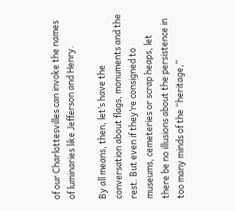of our Charlottesvilles can invoke the names of luminaries like Jefferson and Henry.

By all means, then, let’s have the conversation about flags, monuments and the rest. But even if they’re consigned to museums, cemeteries or scrap heaps, let there be no illusions about the persistence in too many minds of the “heritage,”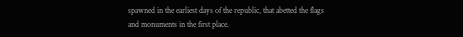spawned in the earliest days of the republic, that abetted the flags and monuments in the first place.